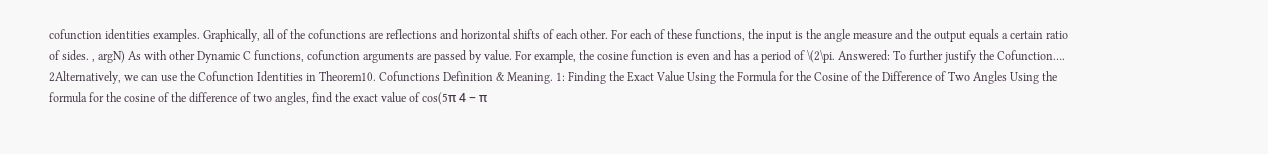cofunction identities examples. Graphically, all of the cofunctions are reflections and horizontal shifts of each other. For each of these functions, the input is the angle measure and the output equals a certain ratio of sides. , argN) As with other Dynamic C functions, cofunction arguments are passed by value. For example, the cosine function is even and has a period of \(2\pi. Answered: To further justify the Cofunction…. 2Alternatively, we can use the Cofunction Identities in Theorem10. Cofunctions Definition & Meaning. 1: Finding the Exact Value Using the Formula for the Cosine of the Difference of Two Angles Using the formula for the cosine of the difference of two angles, find the exact value of cos(5π 4 − π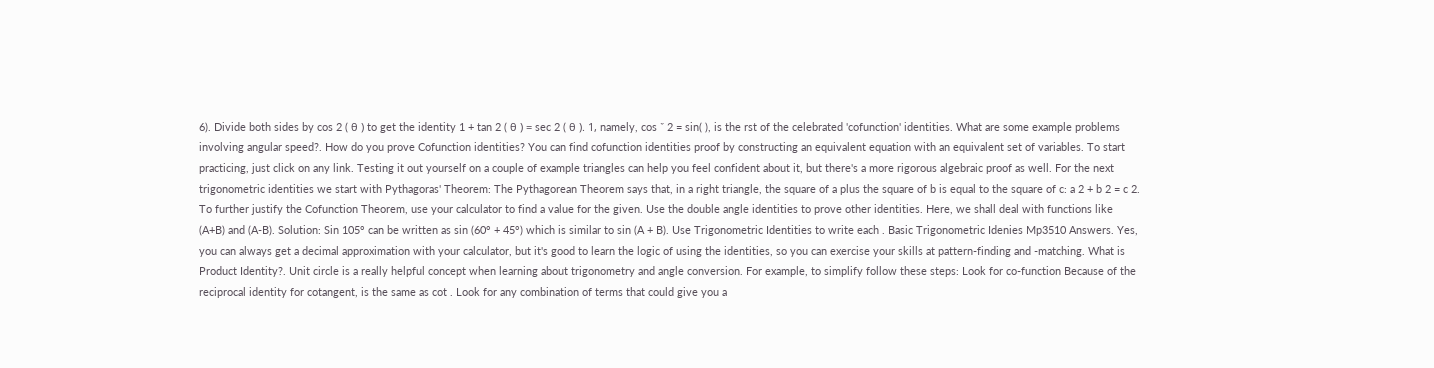6). Divide both sides by cos 2 ( θ ) to get the identity 1 + tan 2 ( θ ) = sec 2 ( θ ). 1, namely, cos ˇ 2 = sin( ), is the rst of the celebrated 'cofunction' identities. What are some example problems involving angular speed?. How do you prove Cofunction identities? You can find cofunction identities proof by constructing an equivalent equation with an equivalent set of variables. To start practicing, just click on any link. Testing it out yourself on a couple of example triangles can help you feel confident about it, but there's a more rigorous algebraic proof as well. For the next trigonometric identities we start with Pythagoras' Theorem: The Pythagorean Theorem says that, in a right triangle, the square of a plus the square of b is equal to the square of c: a 2 + b 2 = c 2. To further justify the Cofunction Theorem, use your calculator to find a value for the given. Use the double angle identities to prove other identities. Here, we shall deal with functions like (A+B) and (A-B). Solution: Sin 105° can be written as sin (60° + 45°) which is similar to sin (A + B). Use Trigonometric Identities to write each . Basic Trigonometric Idenies Mp3510 Answers. Yes, you can always get a decimal approximation with your calculator, but it's good to learn the logic of using the identities, so you can exercise your skills at pattern-finding and -matching. What is Product Identity?. Unit circle is a really helpful concept when learning about trigonometry and angle conversion. For example, to simplify follow these steps: Look for co-function Because of the reciprocal identity for cotangent, is the same as cot . Look for any combination of terms that could give you a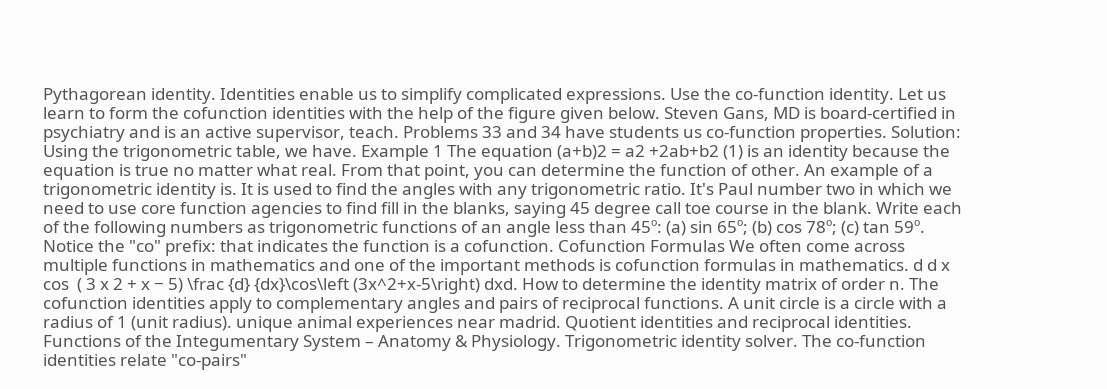Pythagorean identity. Identities enable us to simplify complicated expressions. Use the co-function identity. Let us learn to form the cofunction identities with the help of the figure given below. Steven Gans, MD is board-certified in psychiatry and is an active supervisor, teach. Problems 33 and 34 have students us co-function properties. Solution: Using the trigonometric table, we have. Example 1 The equation (a+b)2 = a2 +2ab+b2 (1) is an identity because the equation is true no matter what real. From that point, you can determine the function of other. An example of a trigonometric identity is. It is used to find the angles with any trigonometric ratio. It's Paul number two in which we need to use core function agencies to find fill in the blanks, saying 45 degree call toe course in the blank. Write each of the following numbers as trigonometric functions of an angle less than 45º: (a) sin 65º; (b) cos 78º; (c) tan 59º. Notice the "co" prefix: that indicates the function is a cofunction. Cofunction Formulas We often come across multiple functions in mathematics and one of the important methods is cofunction formulas in mathematics. d d x cos  ( 3 x 2 + x − 5) \frac {d} {dx}\cos\left (3x^2+x-5\right) dxd. How to determine the identity matrix of order n. The cofunction identities apply to complementary angles and pairs of reciprocal functions. A unit circle is a circle with a radius of 1 (unit radius). unique animal experiences near madrid. Quotient identities and reciprocal identities. Functions of the Integumentary System – Anatomy & Physiology. Trigonometric identity solver. The co-function identities relate "co-pairs"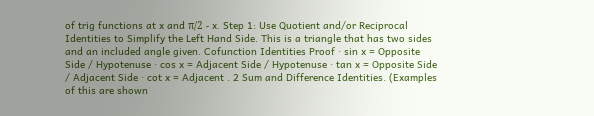of trig functions at x and π/2 - x. Step 1: Use Quotient and/or Reciprocal Identities to Simplify the Left Hand Side. This is a triangle that has two sides and an included angle given. Cofunction Identities Proof · sin x = Opposite Side / Hypotenuse · cos x = Adjacent Side / Hypotenuse · tan x = Opposite Side / Adjacent Side · cot x = Adjacent . 2 Sum and Difference Identities. (Examples of this are shown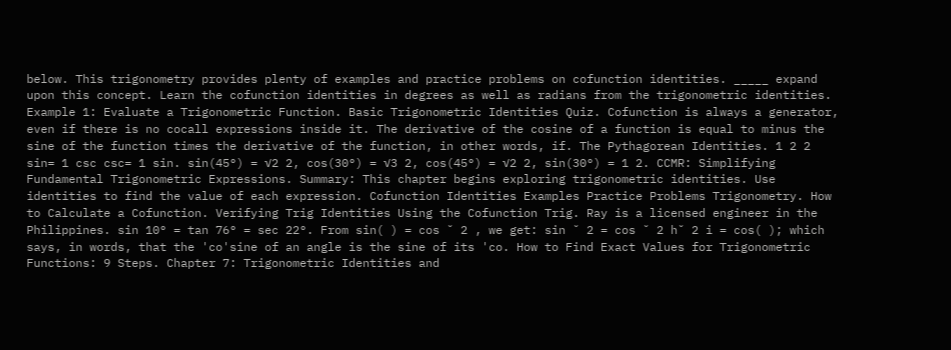below. This trigonometry provides plenty of examples and practice problems on cofunction identities. _____ expand upon this concept. Learn the cofunction identities in degrees as well as radians from the trigonometric identities. Example 1: Evaluate a Trigonometric Function. Basic Trigonometric Identities Quiz. Cofunction is always a generator, even if there is no cocall expressions inside it. The derivative of the cosine of a function is equal to minus the sine of the function times the derivative of the function, in other words, if. The Pythagorean Identities. 1 2 2 sin= 1 csc csc= 1 sin. sin(45°) = √2 2, cos(30°) = √3 2, cos(45°) = √2 2, sin(30°) = 1 2. CCMR: Simplifying Fundamental Trigonometric Expressions. Summary: This chapter begins exploring trigonometric identities. Use identities to find the value of each expression. Cofunction Identities Examples Practice Problems Trigonometry. How to Calculate a Cofunction. Verifying Trig Identities Using the Cofunction Trig. Ray is a licensed engineer in the Philippines. sin 10° = tan 76° = sec 22°. From sin( ) = cos ˇ 2 , we get: sin ˇ 2 = cos ˇ 2 hˇ 2 i = cos( ); which says, in words, that the 'co'sine of an angle is the sine of its 'co. How to Find Exact Values for Trigonometric Functions: 9 Steps. Chapter 7: Trigonometric Identities and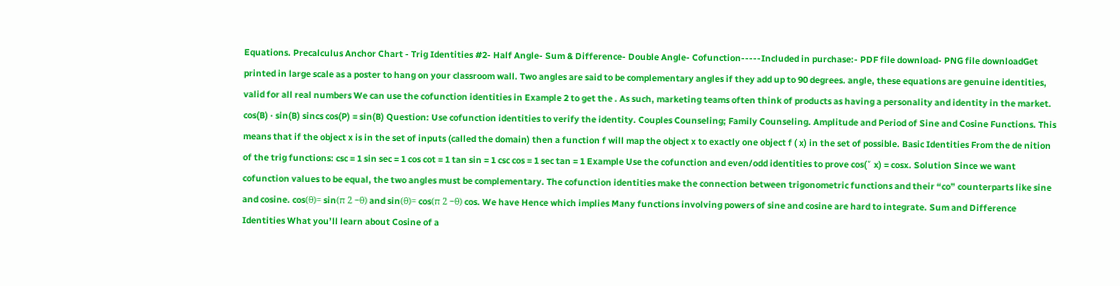Equations. Precalculus Anchor Chart - Trig Identities #2- Half Angle- Sum & Difference- Double Angle- Cofunction-----Included in purchase:- PDF file download- PNG file downloadGet printed in large scale as a poster to hang on your classroom wall. Two angles are said to be complementary angles if they add up to 90 degrees. angle, these equations are genuine identities, valid for all real numbers We can use the cofunction identities in Example 2 to get the . As such, marketing teams often think of products as having a personality and identity in the market. cos(B) · sin(B) sincs cos(P) = sin(B) Question: Use cofunction identities to verify the identity. Couples Counseling; Family Counseling. Amplitude and Period of Sine and Cosine Functions. This means that if the object x is in the set of inputs (called the domain) then a function f will map the object x to exactly one object f ( x) in the set of possible. Basic Identities From the de nition of the trig functions: csc = 1 sin sec = 1 cos cot = 1 tan sin = 1 csc cos = 1 sec tan = 1 Example Use the cofunction and even/odd identities to prove cos(ˇ x) = cosx. Solution Since we want cofunction values to be equal, the two angles must be complementary. The cofunction identities make the connection between trigonometric functions and their “co” counterparts like sine and cosine. cos(θ)= sin(π 2 −θ) and sin(θ)= cos(π 2 −θ) cos. We have Hence which implies Many functions involving powers of sine and cosine are hard to integrate. Sum and Difference Identities What you’ll learn about Cosine of a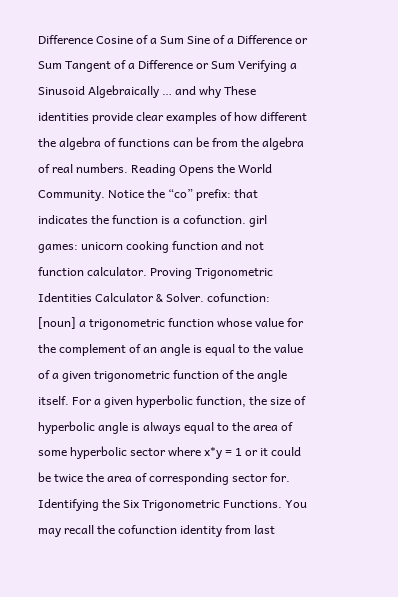Difference Cosine of a Sum Sine of a Difference or Sum Tangent of a Difference or Sum Verifying a Sinusoid Algebraically … and why These identities provide clear examples of how different the algebra of functions can be from the algebra of real numbers. Reading Opens the World Community. Notice the “co” prefix: that indicates the function is a cofunction. girl games: unicorn cooking function and not function calculator. Proving Trigonometric Identities Calculator & Solver. cofunction: [noun] a trigonometric function whose value for the complement of an angle is equal to the value of a given trigonometric function of the angle itself. For a given hyperbolic function, the size of hyperbolic angle is always equal to the area of some hyperbolic sector where x*y = 1 or it could be twice the area of corresponding sector for. Identifying the Six Trigonometric Functions. You may recall the cofunction identity from last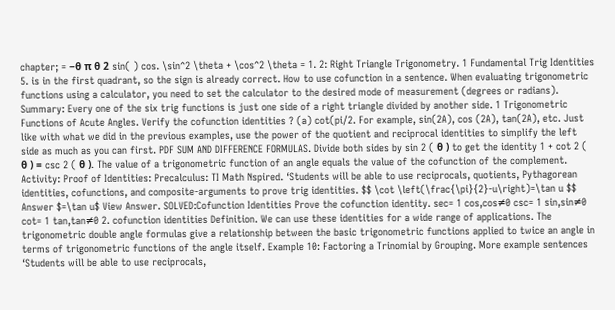chapter; = −θ π θ 2 sin( ) cos. \sin^2 \theta + \cos^2 \theta = 1. 2: Right Triangle Trigonometry. 1 Fundamental Trig Identities 5. is in the first quadrant, so the sign is already correct. How to use cofunction in a sentence. When evaluating trigonometric functions using a calculator, you need to set the calculator to the desired mode of measurement (degrees or radians). Summary: Every one of the six trig functions is just one side of a right triangle divided by another side. 1 Trigonometric Functions of Acute Angles. Verify the cofunction identities ? (a) cot(pi/2. For example, sin(2A), cos (2A), tan(2A), etc. Just like with what we did in the previous examples, use the power of the quotient and reciprocal identities to simplify the left side as much as you can first. PDF SUM AND DIFFERENCE FORMULAS. Divide both sides by sin 2 ( θ ) to get the identity 1 + cot 2 ( θ ) = csc 2 ( θ ). The value of a trigonometric function of an angle equals the value of the cofunction of the complement. Activity: Proof of Identities: Precalculus: TI Math Nspired. ‘Students will be able to use reciprocals, quotients, Pythagorean identities, cofunctions, and composite-arguments to prove trig identities. $$ \cot \left(\frac{\pi}{2}-u\right)=\tan u $$ Answer $=\tan u$ View Answer. SOLVED:Cofunction Identities Prove the cofunction identity. sec= 1 cos,cos≠0 csc= 1 sin,sin≠0 cot= 1 tan,tan≠0 2. cofunction identities Definition. We can use these identities for a wide range of applications. The trigonometric double angle formulas give a relationship between the basic trigonometric functions applied to twice an angle in terms of trigonometric functions of the angle itself. Example 10: Factoring a Trinomial by Grouping. More example sentences ‘Students will be able to use reciprocals,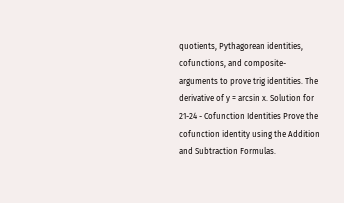quotients, Pythagorean identities, cofunctions, and composite-arguments to prove trig identities. The derivative of y = arcsin x. Solution for 21-24 - Cofunction Identities Prove the cofunction identity using the Addition and Subtraction Formulas.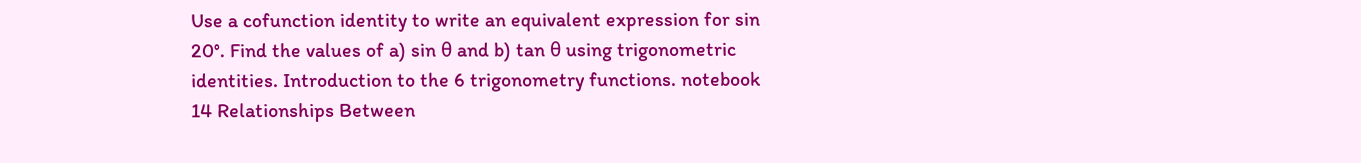Use a cofunction identity to write an equivalent expression for sin 20°. Find the values of a) sin θ and b) tan θ using trigonometric identities. Introduction to the 6 trigonometry functions. notebook 14 Relationships Between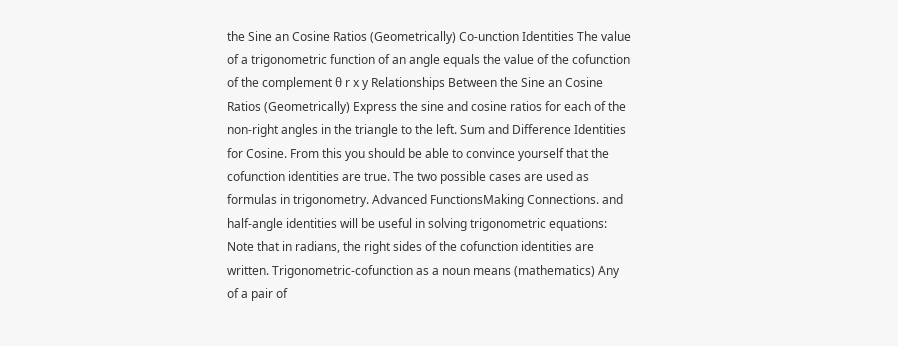the Sine an Cosine Ratios (Geometrically) Co‐unction Identities The value of a trigonometric function of an angle equals the value of the cofunction of the complement θ r x y Relationships Between the Sine an Cosine Ratios (Geometrically) Express the sine and cosine ratios for each of the non‐right angles in the triangle to the left. Sum and Difference Identities for Cosine. From this you should be able to convince yourself that the cofunction identities are true. The two possible cases are used as formulas in trigonometry. Advanced FunctionsMaking Connections. and half-angle identities will be useful in solving trigonometric equations: Note that in radians, the right sides of the cofunction identities are written. Trigonometric-cofunction as a noun means (mathematics) Any of a pair of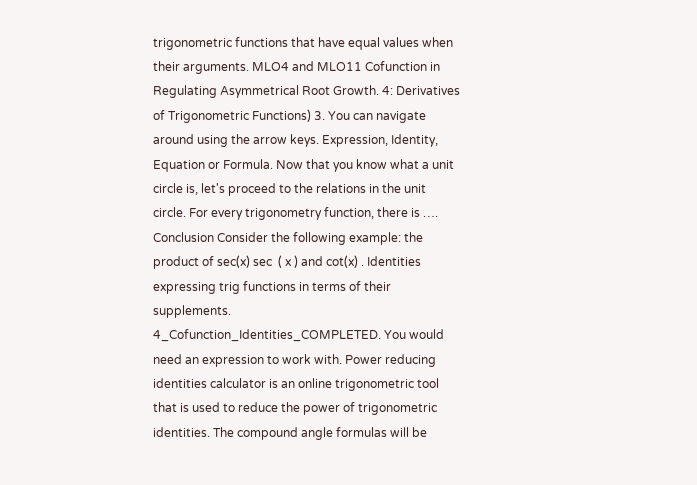trigonometric functions that have equal values when their arguments. MLO4 and MLO11 Cofunction in Regulating Asymmetrical Root Growth. 4: Derivatives of Trigonometric Functions) 3. You can navigate around using the arrow keys. Expression, Identity, Equation or Formula. Now that you know what a unit circle is, let's proceed to the relations in the unit circle. For every trigonometry function, there is …. Conclusion Consider the following example: the product of sec(x) sec  ( x ) and cot(x) . Identities expressing trig functions in terms of their supplements. 4_Cofunction_Identities_COMPLETED. You would need an expression to work with. Power reducing identities calculator is an online trigonometric tool that is used to reduce the power of trigonometric identities. The compound angle formulas will be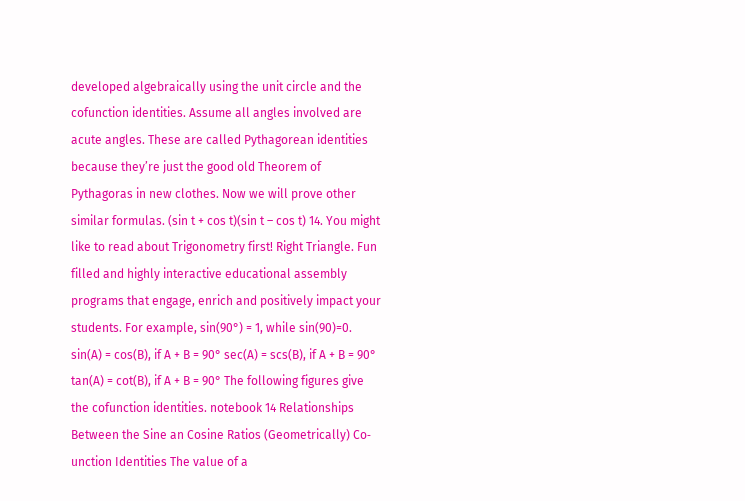developed algebraically using the unit circle and the cofunction identities. Assume all angles involved are acute angles. These are called Pythagorean identities because they’re just the good old Theorem of Pythagoras in new clothes. Now we will prove other similar formulas. (sin t + cos t)(sin t – cos t) 14. You might like to read about Trigonometry first! Right Triangle. Fun filled and highly interactive educational assembly programs that engage, enrich and positively impact your students. For example, sin(90°) = 1, while sin(90)=0. sin(A) = cos(B), if A + B = 90° sec(A) = scs(B), if A + B = 90° tan(A) = cot(B), if A + B = 90° The following figures give the cofunction identities. notebook 14 Relationships Between the Sine an Cosine Ratios (Geometrically) Co‐unction Identities The value of a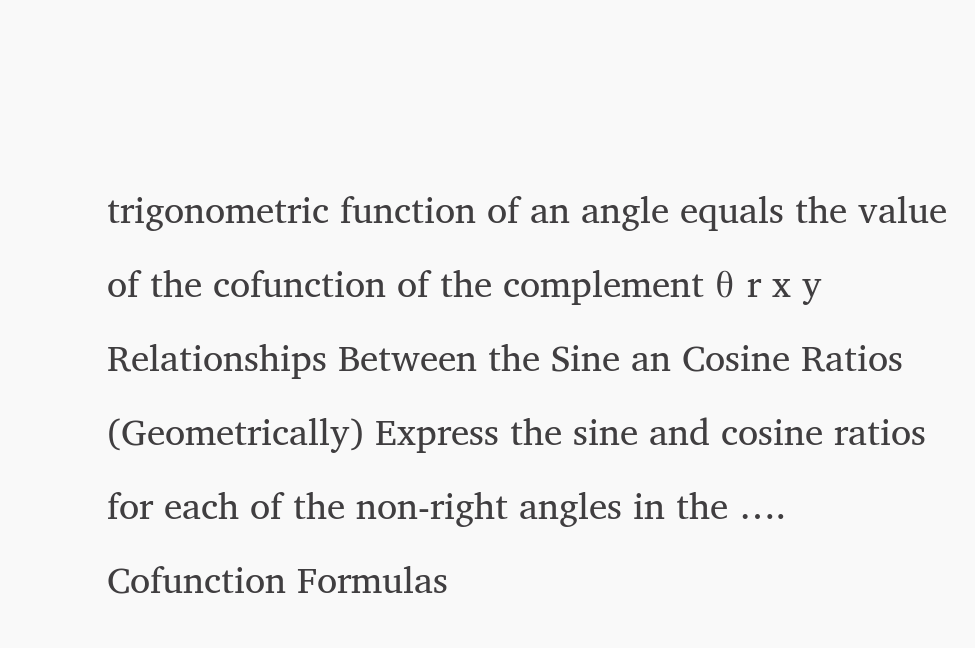trigonometric function of an angle equals the value of the cofunction of the complement θ r x y Relationships Between the Sine an Cosine Ratios (Geometrically) Express the sine and cosine ratios for each of the non‐right angles in the …. Cofunction Formulas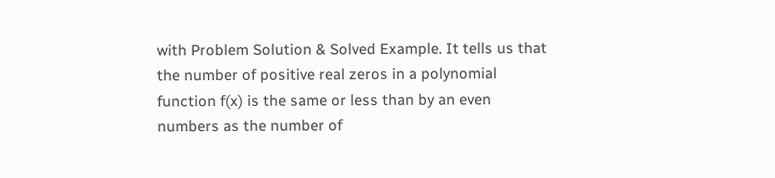with Problem Solution & Solved Example. It tells us that the number of positive real zeros in a polynomial function f(x) is the same or less than by an even numbers as the number of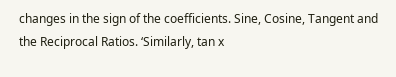changes in the sign of the coefficients. Sine, Cosine, Tangent and the Reciprocal Ratios. ‘Similarly, tan x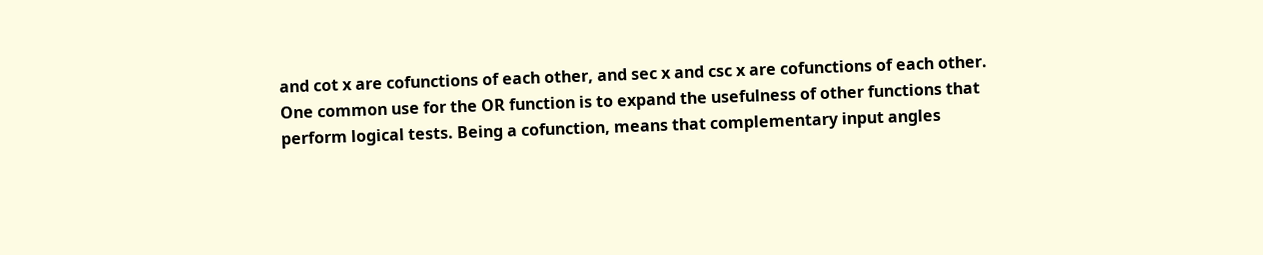and cot x are cofunctions of each other, and sec x and csc x are cofunctions of each other. One common use for the OR function is to expand the usefulness of other functions that perform logical tests. Being a cofunction, means that complementary input angles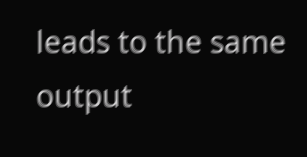leads to the same output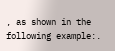, as shown in the following example:.